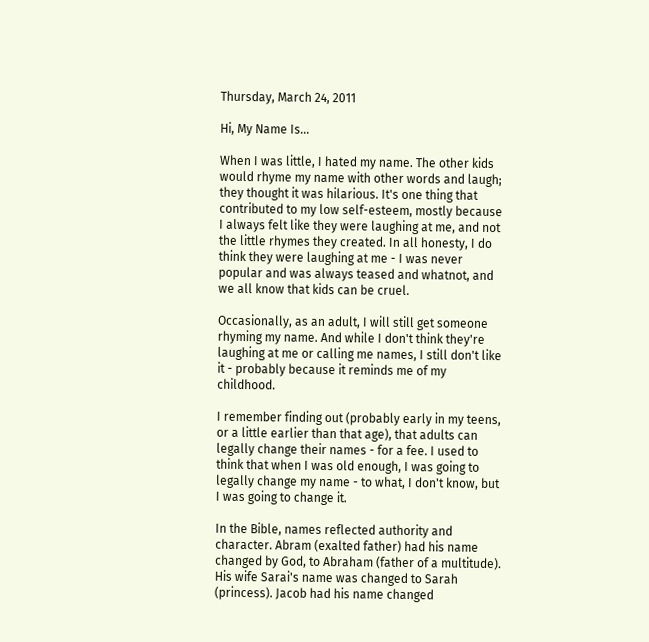Thursday, March 24, 2011

Hi, My Name Is...

When I was little, I hated my name. The other kids would rhyme my name with other words and laugh; they thought it was hilarious. It's one thing that contributed to my low self-esteem, mostly because I always felt like they were laughing at me, and not the little rhymes they created. In all honesty, I do think they were laughing at me - I was never popular and was always teased and whatnot, and we all know that kids can be cruel.

Occasionally, as an adult, I will still get someone rhyming my name. And while I don't think they're laughing at me or calling me names, I still don't like it - probably because it reminds me of my childhood.

I remember finding out (probably early in my teens, or a little earlier than that age), that adults can legally change their names - for a fee. I used to think that when I was old enough, I was going to legally change my name - to what, I don't know, but I was going to change it.

In the Bible, names reflected authority and character. Abram (exalted father) had his name changed by God, to Abraham (father of a multitude). His wife Sarai's name was changed to Sarah (princess). Jacob had his name changed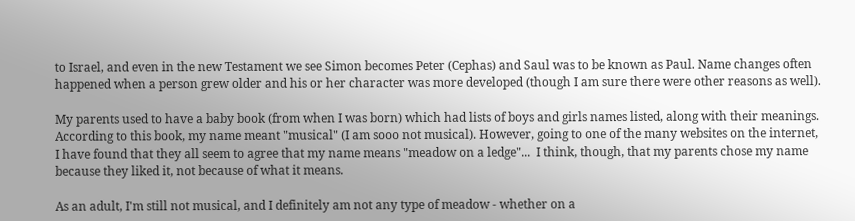to Israel, and even in the new Testament we see Simon becomes Peter (Cephas) and Saul was to be known as Paul. Name changes often happened when a person grew older and his or her character was more developed (though I am sure there were other reasons as well).

My parents used to have a baby book (from when I was born) which had lists of boys and girls names listed, along with their meanings. According to this book, my name meant "musical" (I am sooo not musical). However, going to one of the many websites on the internet, I have found that they all seem to agree that my name means "meadow on a ledge"...  I think, though, that my parents chose my name because they liked it, not because of what it means.

As an adult, I'm still not musical, and I definitely am not any type of meadow - whether on a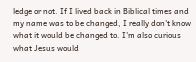ledge or not. If I lived back in Biblical times and my name was to be changed, I really don't know what it would be changed to. I'm also curious what Jesus would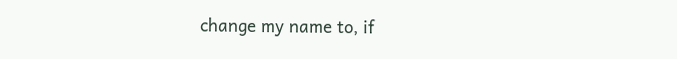change my name to, if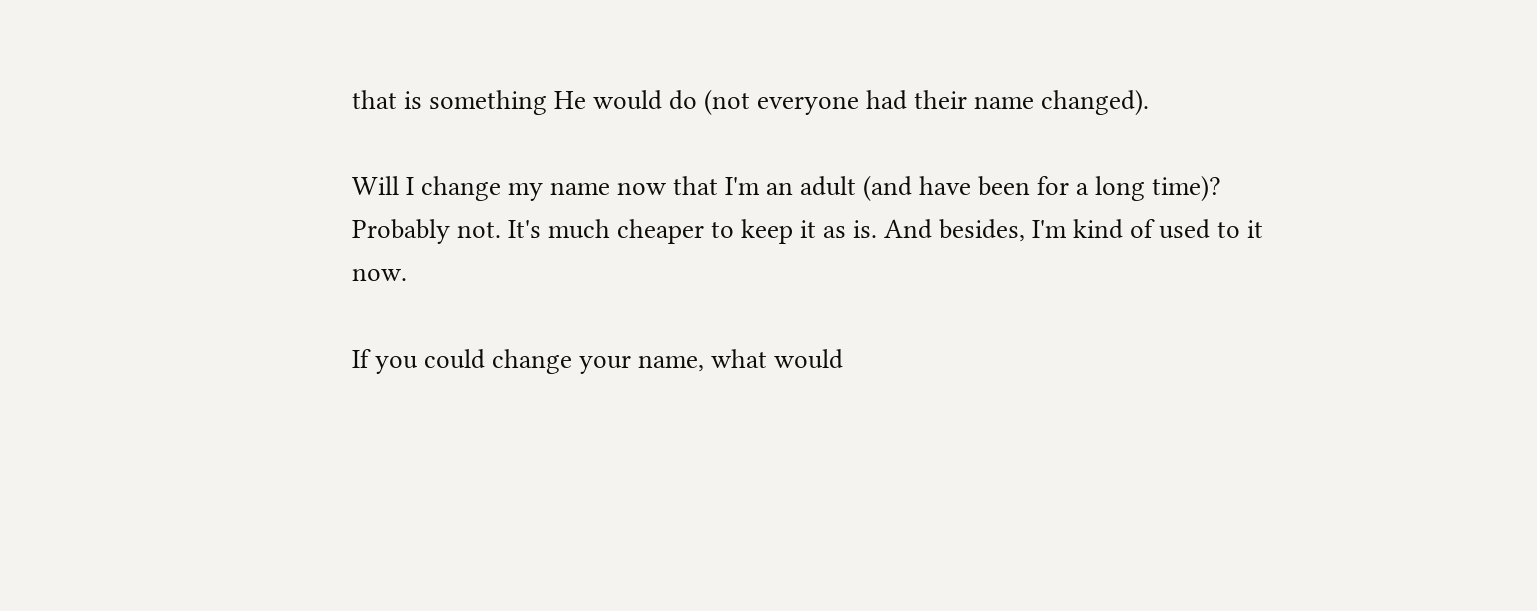that is something He would do (not everyone had their name changed).

Will I change my name now that I'm an adult (and have been for a long time)? Probably not. It's much cheaper to keep it as is. And besides, I'm kind of used to it now.

If you could change your name, what would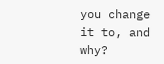you change it to, and why?